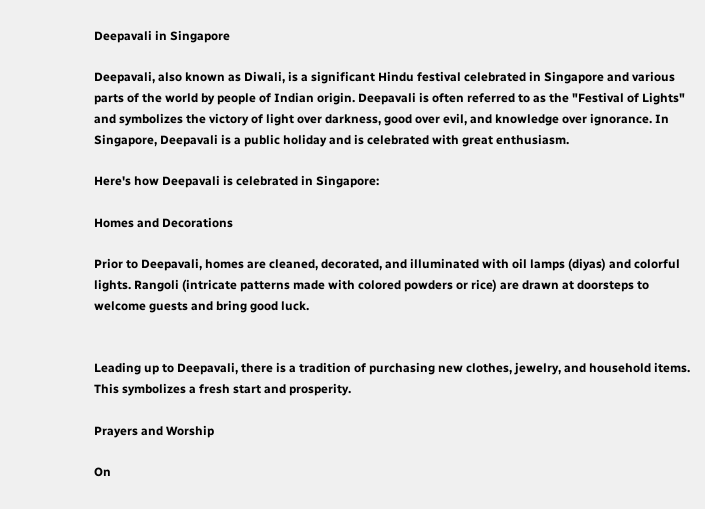Deepavali in Singapore

Deepavali, also known as Diwali, is a significant Hindu festival celebrated in Singapore and various parts of the world by people of Indian origin. Deepavali is often referred to as the "Festival of Lights" and symbolizes the victory of light over darkness, good over evil, and knowledge over ignorance. In Singapore, Deepavali is a public holiday and is celebrated with great enthusiasm.

Here's how Deepavali is celebrated in Singapore:

Homes and Decorations

Prior to Deepavali, homes are cleaned, decorated, and illuminated with oil lamps (diyas) and colorful lights. Rangoli (intricate patterns made with colored powders or rice) are drawn at doorsteps to welcome guests and bring good luck.


Leading up to Deepavali, there is a tradition of purchasing new clothes, jewelry, and household items. This symbolizes a fresh start and prosperity.

Prayers and Worship

On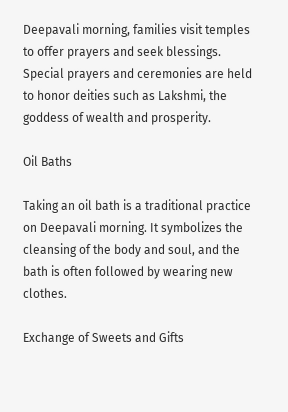Deepavali morning, families visit temples to offer prayers and seek blessings. Special prayers and ceremonies are held to honor deities such as Lakshmi, the goddess of wealth and prosperity.

Oil Baths

Taking an oil bath is a traditional practice on Deepavali morning. It symbolizes the cleansing of the body and soul, and the bath is often followed by wearing new clothes.

Exchange of Sweets and Gifts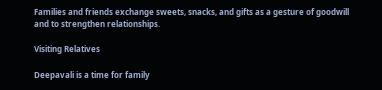Families and friends exchange sweets, snacks, and gifts as a gesture of goodwill and to strengthen relationships.

Visiting Relatives

Deepavali is a time for family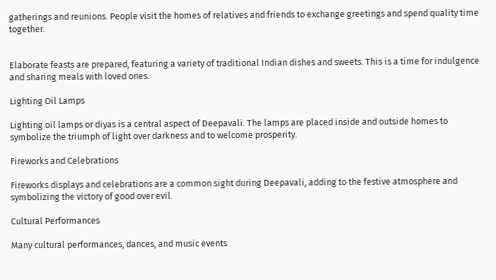gatherings and reunions. People visit the homes of relatives and friends to exchange greetings and spend quality time together.


Elaborate feasts are prepared, featuring a variety of traditional Indian dishes and sweets. This is a time for indulgence and sharing meals with loved ones.

Lighting Oil Lamps

Lighting oil lamps or diyas is a central aspect of Deepavali. The lamps are placed inside and outside homes to symbolize the triumph of light over darkness and to welcome prosperity.

Fireworks and Celebrations

Fireworks displays and celebrations are a common sight during Deepavali, adding to the festive atmosphere and symbolizing the victory of good over evil.

Cultural Performances

Many cultural performances, dances, and music events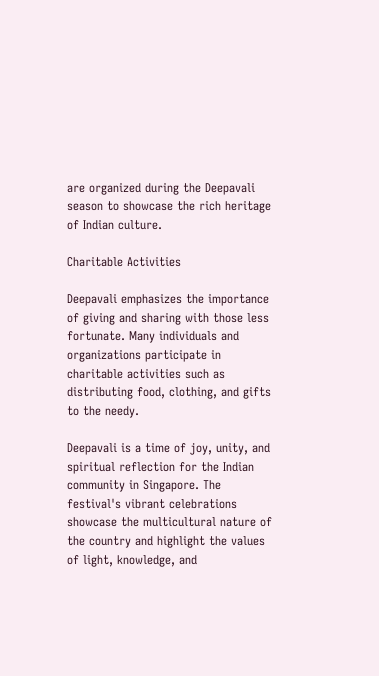are organized during the Deepavali season to showcase the rich heritage of Indian culture.

Charitable Activities

Deepavali emphasizes the importance of giving and sharing with those less fortunate. Many individuals and organizations participate in charitable activities such as distributing food, clothing, and gifts to the needy.

Deepavali is a time of joy, unity, and spiritual reflection for the Indian community in Singapore. The festival's vibrant celebrations showcase the multicultural nature of the country and highlight the values of light, knowledge, and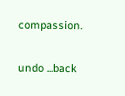compassion.

undo ...back